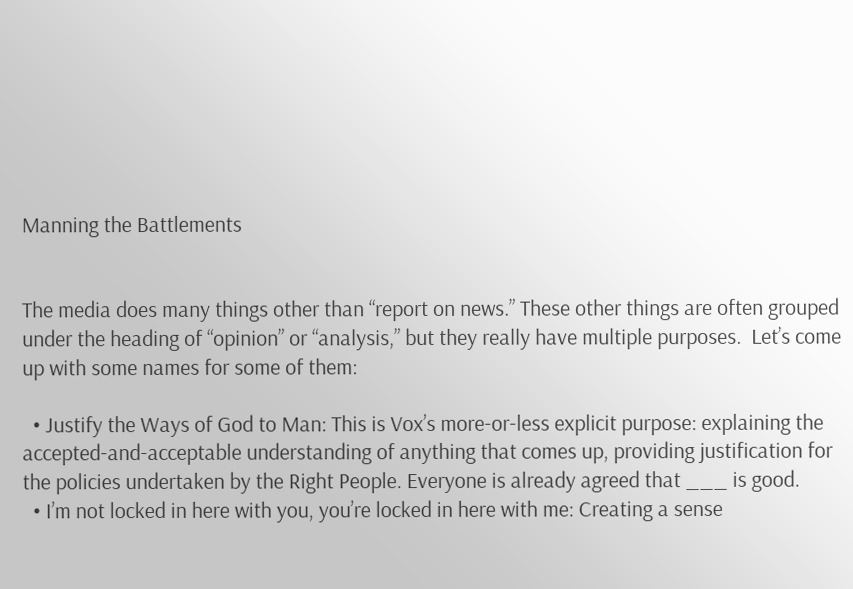Manning the Battlements


The media does many things other than “report on news.” These other things are often grouped under the heading of “opinion” or “analysis,” but they really have multiple purposes.  Let’s come up with some names for some of them:

  • Justify the Ways of God to Man: This is Vox’s more-or-less explicit purpose: explaining the accepted-and-acceptable understanding of anything that comes up, providing justification for the policies undertaken by the Right People. Everyone is already agreed that ___ is good.
  • I’m not locked in here with you, you’re locked in here with me: Creating a sense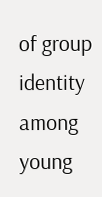of group identity among young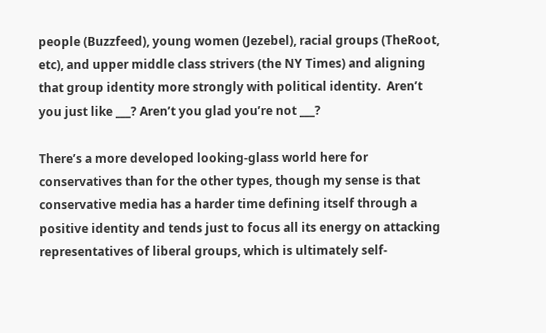people (Buzzfeed), young women (Jezebel), racial groups (TheRoot, etc), and upper middle class strivers (the NY Times) and aligning that group identity more strongly with political identity.  Aren’t you just like ___? Aren’t you glad you’re not ___?

There’s a more developed looking-glass world here for conservatives than for the other types, though my sense is that conservative media has a harder time defining itself through a positive identity and tends just to focus all its energy on attacking representatives of liberal groups, which is ultimately self-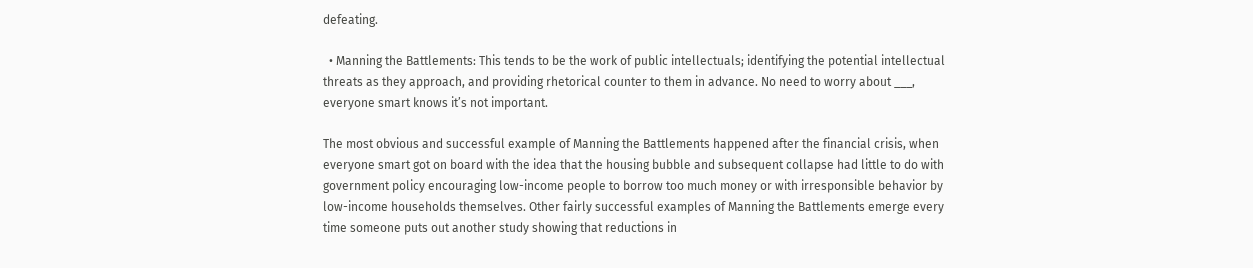defeating.

  • Manning the Battlements: This tends to be the work of public intellectuals; identifying the potential intellectual threats as they approach, and providing rhetorical counter to them in advance. No need to worry about ___, everyone smart knows it’s not important.

The most obvious and successful example of Manning the Battlements happened after the financial crisis, when everyone smart got on board with the idea that the housing bubble and subsequent collapse had little to do with government policy encouraging low-income people to borrow too much money or with irresponsible behavior by low-income households themselves. Other fairly successful examples of Manning the Battlements emerge every time someone puts out another study showing that reductions in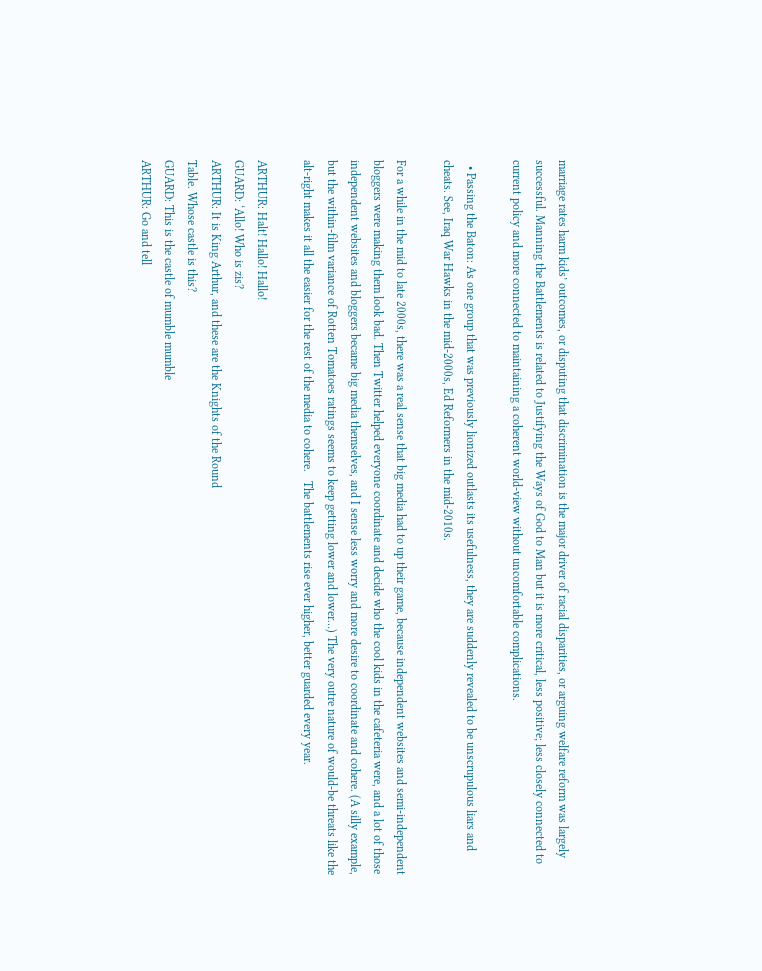marriage rates harm kids’ outcomes, or disputing that discrimination is the major driver of racial disparities, or arguing welfare reform was largely successful. Manning the Battlements is related to Justifying the Ways of God to Man but it is more critical, less positive; less closely connected to current policy and more connected to maintaining a coherent world-view without uncomfortable complications.

  • Passing the Baton: As one group that was previously lionized outlasts its usefulness, they are suddenly revealed to be unscrupulous liars and cheats. See, Iraq War Hawks in the mid-2000s, Ed Reformers in the mid-2010s.

For a while in the mid to late 2000s, there was a real sense that big media had to up their game, because independent websites and semi-independent bloggers were making them look bad. Then Twitter helped everyone coordinate and decide who the cool kids in the cafeteria were, and a lot of those independent websites and bloggers became big media themselves, and I sense less worry and more desire to coordinate and cohere. (A silly example, but the within-film variance of Rotten Tomatoes ratings seems to keep getting lower and lower…) The very outre nature of would-be threats like the alt-right makes it all the easier for the rest of the media to cohere.   The battlements rise ever higher, better guarded every year.

ARTHUR: Halt! Hallo! Hallo!
GUARD: ‘Allo! Who is zis?
ARTHUR: It is King Arthur, and these are the Knights of the Round
Table. Whose castle is this?
GUARD: This is the castle of mumble mumble
ARTHUR: Go and tell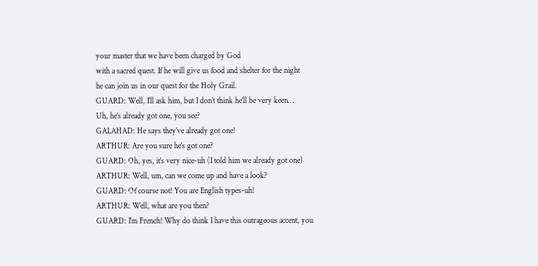your master that we have been charged by God
with a sacred quest. If he will give us food and shelter for the night
he can join us in our quest for the Holy Grail.
GUARD: Well, I’ll ask him, but I don’t think he’ll be very keen…
Uh, he’s already got one, you see?
GALAHAD: He says they’ve already got one!
ARTHUR: Are you sure he’s got one?
GUARD: Oh, yes, it’s very nice-uh (I told him we already got one)
ARTHUR: Well, um, can we come up and have a look?
GUARD: Of course not! You are English types-uh!
ARTHUR: Well, what are you then?
GUARD: I’m French! Why do think I have this outrageous accent, you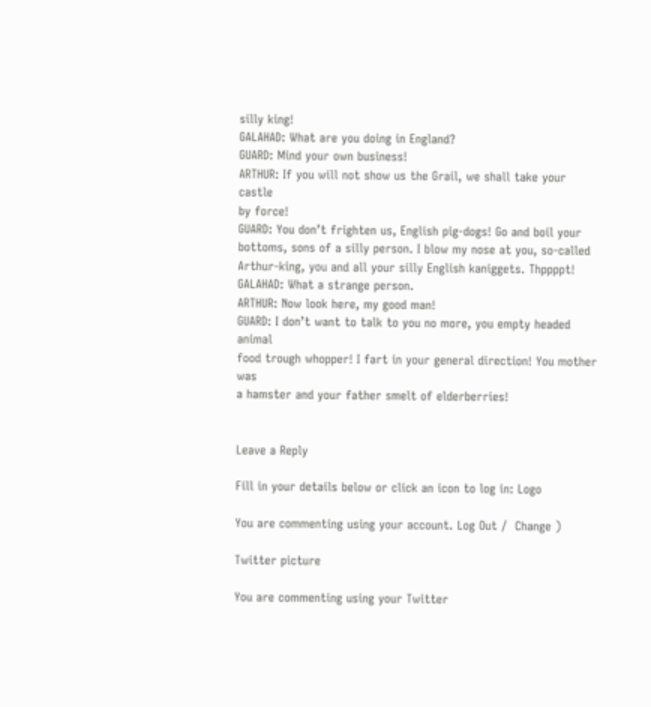silly king!
GALAHAD: What are you doing in England?
GUARD: Mind your own business!
ARTHUR: If you will not show us the Grail, we shall take your castle
by force!
GUARD: You don’t frighten us, English pig-dogs! Go and boil your
bottoms, sons of a silly person. I blow my nose at you, so-called
Arthur-king, you and all your silly English kaniggets. Thppppt!
GALAHAD: What a strange person.
ARTHUR: Now look here, my good man!
GUARD: I don’t want to talk to you no more, you empty headed animal
food trough whopper! I fart in your general direction! You mother was
a hamster and your father smelt of elderberries!


Leave a Reply

Fill in your details below or click an icon to log in: Logo

You are commenting using your account. Log Out /  Change )

Twitter picture

You are commenting using your Twitter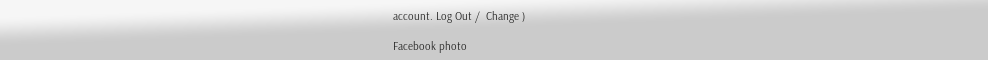account. Log Out /  Change )

Facebook photo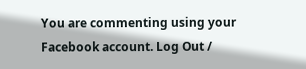You are commenting using your Facebook account. Log Out /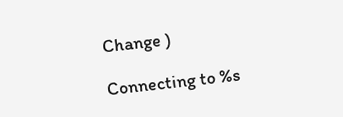Change )

Connecting to %s